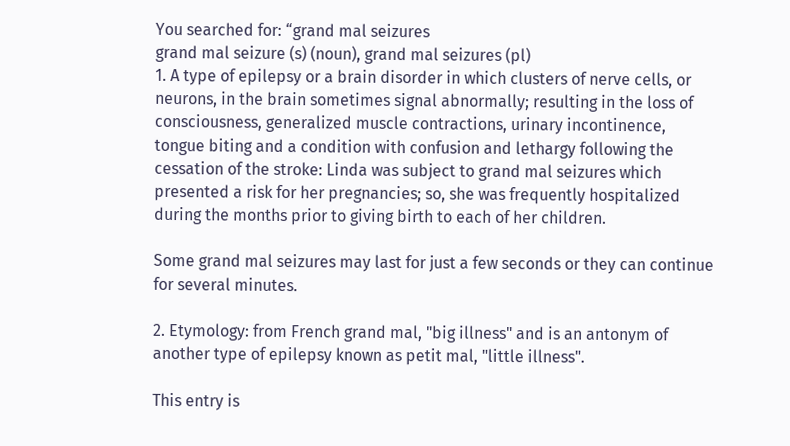You searched for: “grand mal seizures
grand mal seizure (s) (noun), grand mal seizures (pl)
1. A type of epilepsy or a brain disorder in which clusters of nerve cells, or neurons, in the brain sometimes signal abnormally; resulting in the loss of consciousness, generalized muscle contractions, urinary incontinence, tongue biting and a condition with confusion and lethargy following the cessation of the stroke: Linda was subject to grand mal seizures which presented a risk for her pregnancies; so, she was frequently hospitalized during the months prior to giving birth to each of her children.

Some grand mal seizures may last for just a few seconds or they can continue for several minutes.

2. Etymology: from French grand mal, "big illness" and is an antonym of another type of epilepsy known as petit mal, "little illness".

This entry is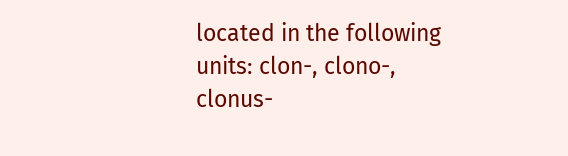located in the following units: clon-, clono-, clonus-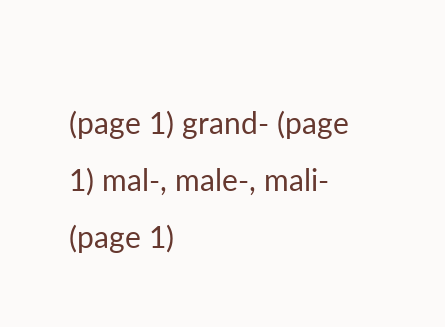(page 1) grand- (page 1) mal-, male-, mali- (page 1)